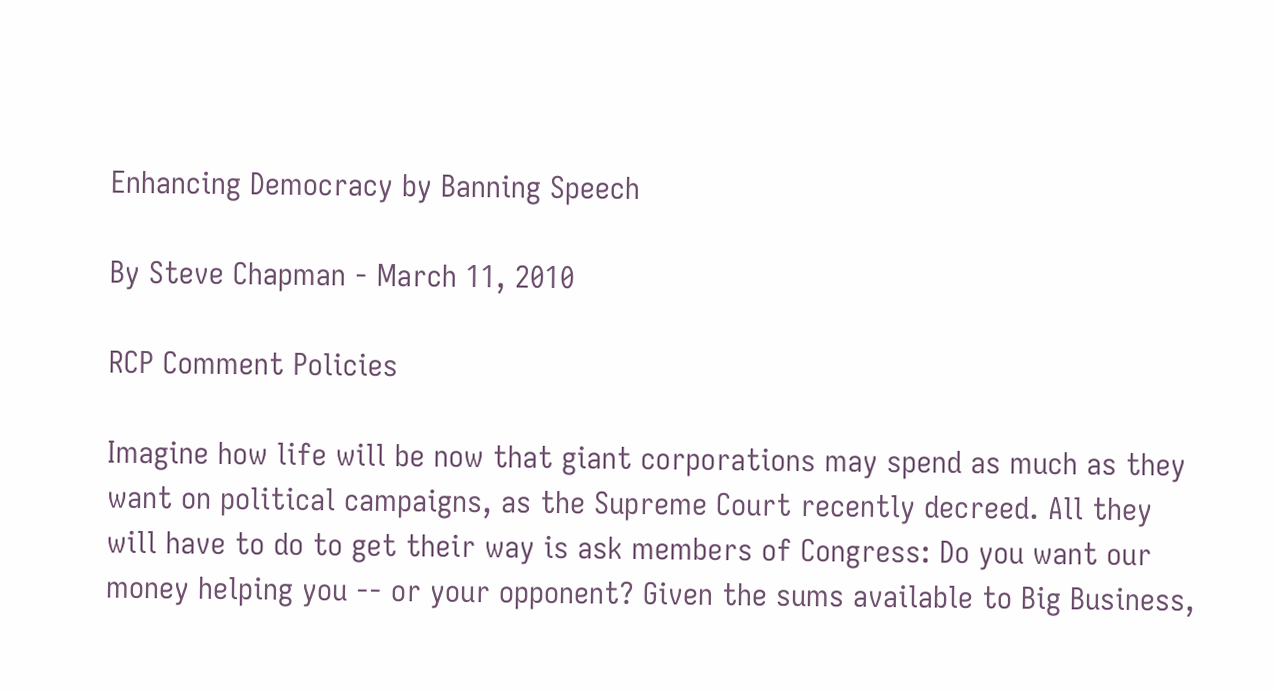Enhancing Democracy by Banning Speech

By Steve Chapman - March 11, 2010

RCP Comment Policies

Imagine how life will be now that giant corporations may spend as much as they want on political campaigns, as the Supreme Court recently decreed. All they will have to do to get their way is ask members of Congress: Do you want our money helping you -- or your opponent? Given the sums available to Big Business,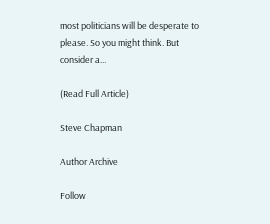most politicians will be desperate to please. So you might think. But consider a...

(Read Full Article)

Steve Chapman

Author Archive

Follow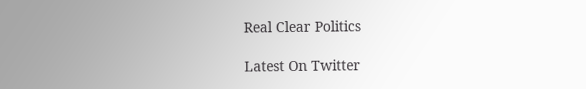Real Clear Politics

Latest On Twitter